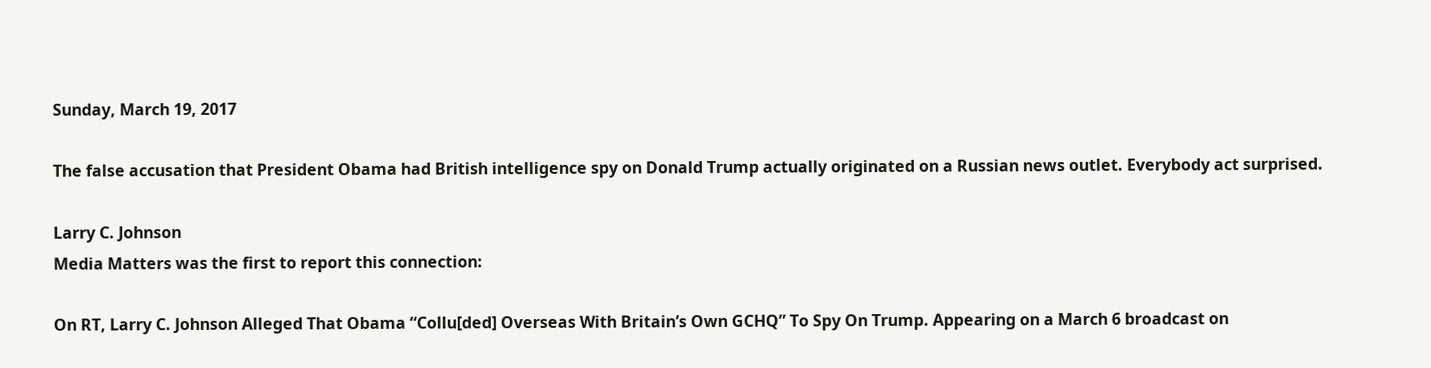Sunday, March 19, 2017

The false accusation that President Obama had British intelligence spy on Donald Trump actually originated on a Russian news outlet. Everybody act surprised.

Larry C. Johnson
Media Matters was the first to report this connection:

On RT, Larry C. Johnson Alleged That Obama “Collu[ded] Overseas With Britain’s Own GCHQ” To Spy On Trump. Appearing on a March 6 broadcast on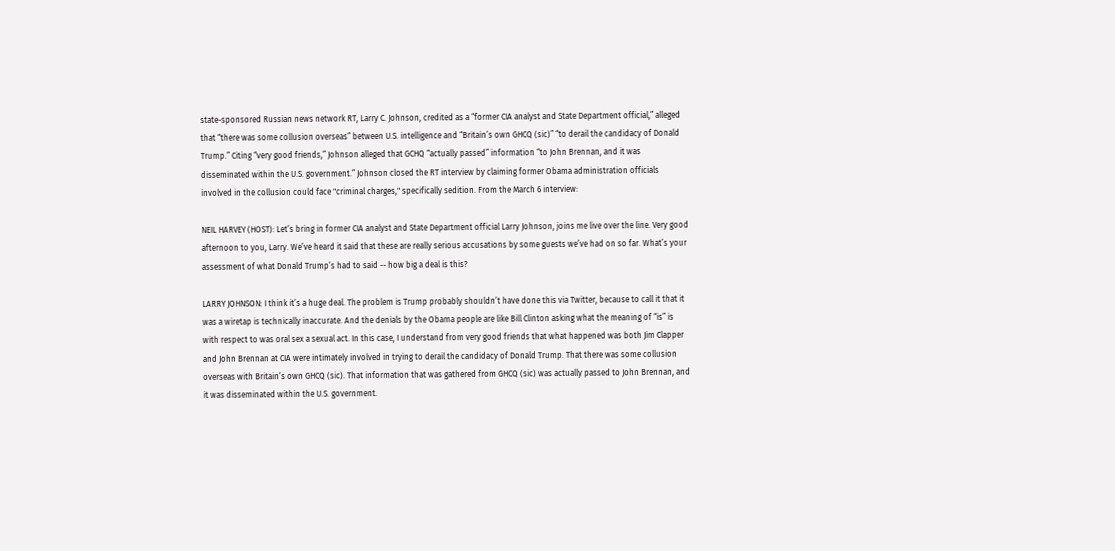state-sponsored Russian news network RT, Larry C. Johnson, credited as a “former CIA analyst and State Department official,” alleged that “there was some collusion overseas” between U.S. intelligence and “Britain’s own GHCQ (sic)” “to derail the candidacy of Donald Trump.” Citing “very good friends,” Johnson alleged that GCHQ “actually passed” information “to John Brennan, and it was disseminated within the U.S. government.” Johnson closed the RT interview by claiming former Obama administration officials involved in the collusion could face "criminal charges," specifically sedition. From the March 6 interview:

NEIL HARVEY (HOST): Let’s bring in former CIA analyst and State Department official Larry Johnson, joins me live over the line. Very good afternoon to you, Larry. We’ve heard it said that these are really serious accusations by some guests we’ve had on so far. What’s your assessment of what Donald Trump’s had to said -- how big a deal is this?

LARRY JOHNSON: I think it’s a huge deal. The problem is Trump probably shouldn’t have done this via Twitter, because to call it that it was a wiretap is technically inaccurate. And the denials by the Obama people are like Bill Clinton asking what the meaning of “is” is with respect to was oral sex a sexual act. In this case, I understand from very good friends that what happened was both Jim Clapper and John Brennan at CIA were intimately involved in trying to derail the candidacy of Donald Trump. That there was some collusion overseas with Britain’s own GHCQ (sic). That information that was gathered from GHCQ (sic) was actually passed to John Brennan, and it was disseminated within the U.S. government.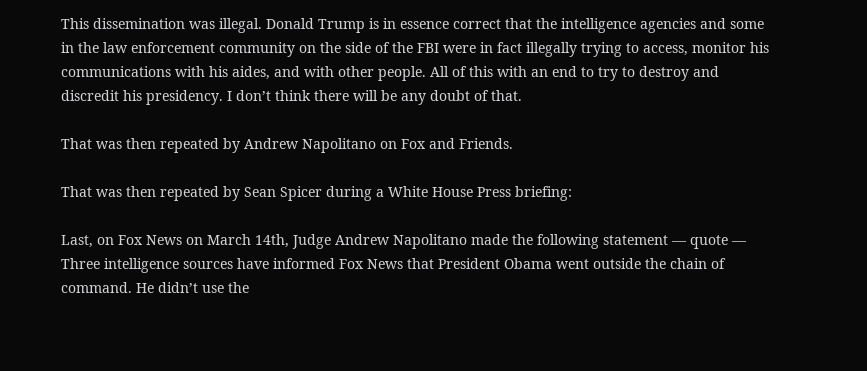This dissemination was illegal. Donald Trump is in essence correct that the intelligence agencies and some in the law enforcement community on the side of the FBI were in fact illegally trying to access, monitor his communications with his aides, and with other people. All of this with an end to try to destroy and discredit his presidency. I don’t think there will be any doubt of that.

That was then repeated by Andrew Napolitano on Fox and Friends.

That was then repeated by Sean Spicer during a White House Press briefing:

Last, on Fox News on March 14th, Judge Andrew Napolitano made the following statement — quote — Three intelligence sources have informed Fox News that President Obama went outside the chain of command. He didn’t use the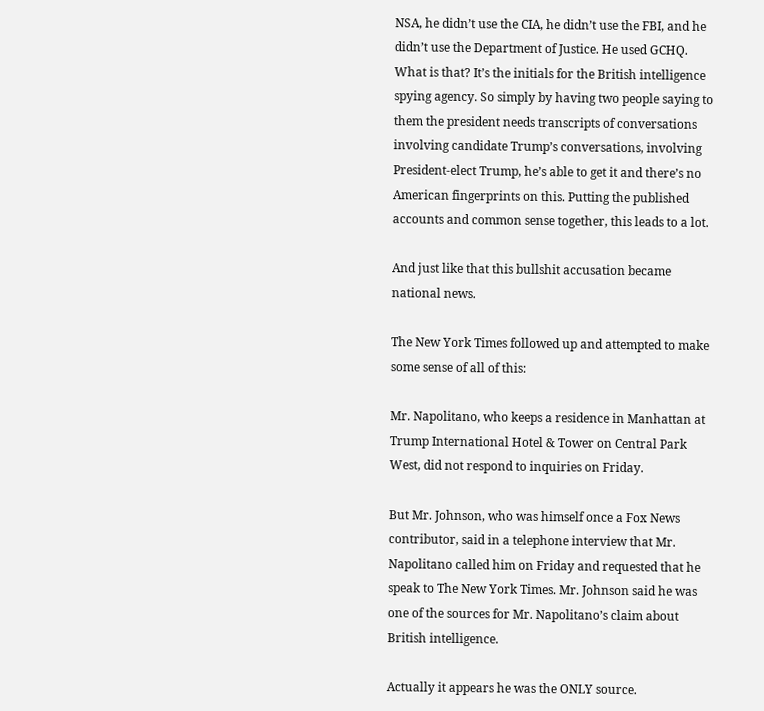NSA, he didn’t use the CIA, he didn’t use the FBI, and he didn’t use the Department of Justice. He used GCHQ. What is that? It’s the initials for the British intelligence spying agency. So simply by having two people saying to them the president needs transcripts of conversations involving candidate Trump’s conversations, involving President-elect Trump, he’s able to get it and there’s no American fingerprints on this. Putting the published accounts and common sense together, this leads to a lot.

And just like that this bullshit accusation became national news.

The New York Times followed up and attempted to make some sense of all of this:

Mr. Napolitano, who keeps a residence in Manhattan at Trump International Hotel & Tower on Central Park West, did not respond to inquiries on Friday.

But Mr. Johnson, who was himself once a Fox News contributor, said in a telephone interview that Mr. Napolitano called him on Friday and requested that he speak to The New York Times. Mr. Johnson said he was one of the sources for Mr. Napolitano’s claim about British intelligence.

Actually it appears he was the ONLY source.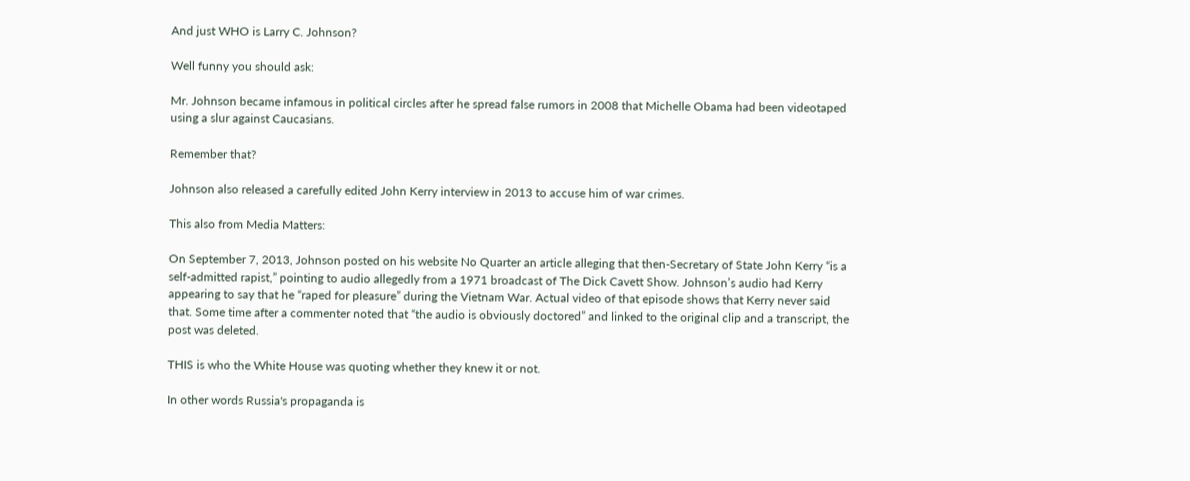And just WHO is Larry C. Johnson?

Well funny you should ask:

Mr. Johnson became infamous in political circles after he spread false rumors in 2008 that Michelle Obama had been videotaped using a slur against Caucasians.

Remember that?

Johnson also released a carefully edited John Kerry interview in 2013 to accuse him of war crimes.

This also from Media Matters:

On September 7, 2013, Johnson posted on his website No Quarter an article alleging that then-Secretary of State John Kerry “is a self-admitted rapist,” pointing to audio allegedly from a 1971 broadcast of The Dick Cavett Show. Johnson’s audio had Kerry appearing to say that he “raped for pleasure” during the Vietnam War. Actual video of that episode shows that Kerry never said that. Some time after a commenter noted that “the audio is obviously doctored” and linked to the original clip and a transcript, the post was deleted.

THIS is who the White House was quoting whether they knew it or not.

In other words Russia's propaganda is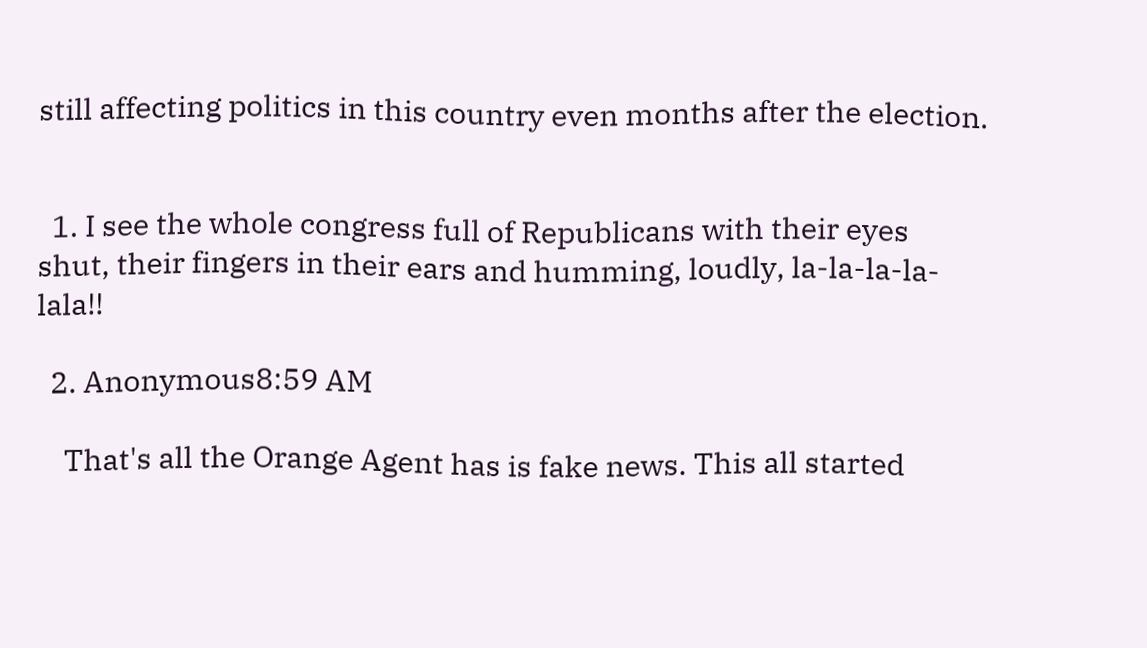still affecting politics in this country even months after the election.


  1. I see the whole congress full of Republicans with their eyes shut, their fingers in their ears and humming, loudly, la-la-la-la-lala!!

  2. Anonymous8:59 AM

    That's all the Orange Agent has is fake news. This all started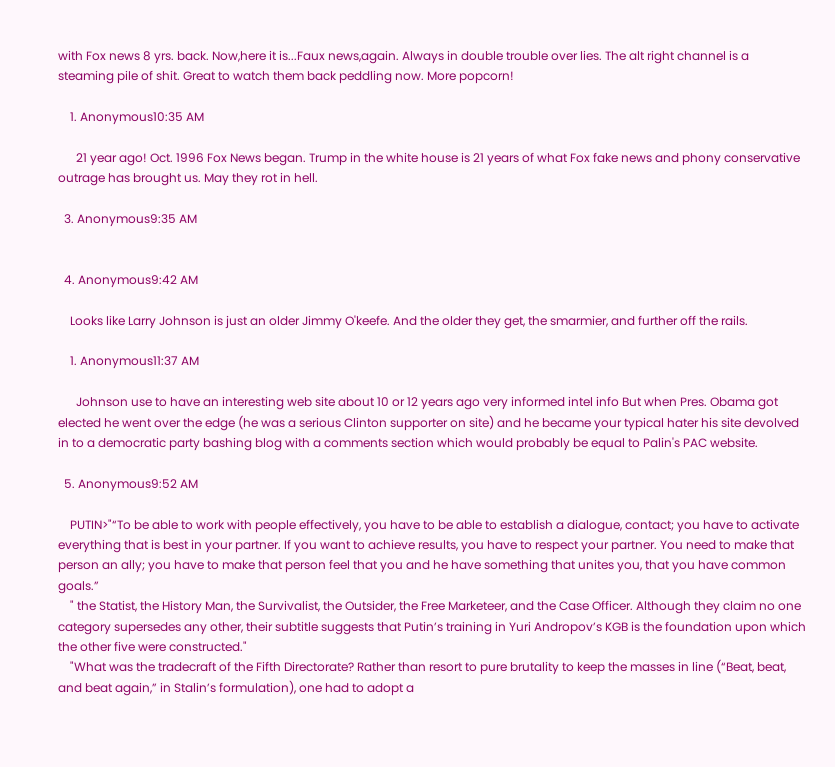with Fox news 8 yrs. back. Now,here it is...Faux news,again. Always in double trouble over lies. The alt right channel is a steaming pile of shit. Great to watch them back peddling now. More popcorn!

    1. Anonymous10:35 AM

      21 year ago! Oct. 1996 Fox News began. Trump in the white house is 21 years of what Fox fake news and phony conservative outrage has brought us. May they rot in hell.

  3. Anonymous9:35 AM


  4. Anonymous9:42 AM

    Looks like Larry Johnson is just an older Jimmy O'keefe. And the older they get, the smarmier, and further off the rails.

    1. Anonymous11:37 AM

      Johnson use to have an interesting web site about 10 or 12 years ago very informed intel info But when Pres. Obama got elected he went over the edge (he was a serious Clinton supporter on site) and he became your typical hater his site devolved in to a democratic party bashing blog with a comments section which would probably be equal to Palin's PAC website.

  5. Anonymous9:52 AM

    PUTIN>"“To be able to work with people effectively, you have to be able to establish a dialogue, contact; you have to activate everything that is best in your partner. If you want to achieve results, you have to respect your partner. You need to make that person an ally; you have to make that person feel that you and he have something that unites you, that you have common goals.”
    " the Statist, the History Man, the Survivalist, the Outsider, the Free Marketeer, and the Case Officer. Although they claim no one category supersedes any other, their subtitle suggests that Putin’s training in Yuri Andropov’s KGB is the foundation upon which the other five were constructed."
    "What was the tradecraft of the Fifth Directorate? Rather than resort to pure brutality to keep the masses in line (“Beat, beat, and beat again,” in Stalin’s formulation), one had to adopt a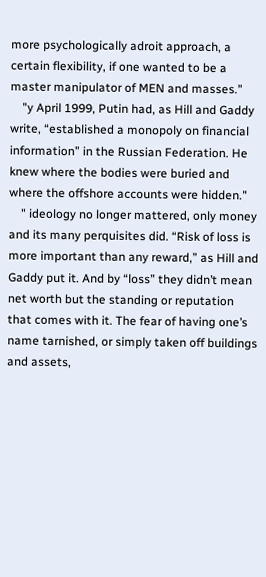more psychologically adroit approach, a certain flexibility, if one wanted to be a master manipulator of MEN and masses."
    "y April 1999, Putin had, as Hill and Gaddy write, “established a monopoly on financial information” in the Russian Federation. He knew where the bodies were buried and where the offshore accounts were hidden."
    " ideology no longer mattered, only money and its many perquisites did. “Risk of loss is more important than any reward,” as Hill and Gaddy put it. And by “loss” they didn’t mean net worth but the standing or reputation that comes with it. The fear of having one’s name tarnished, or simply taken off buildings and assets,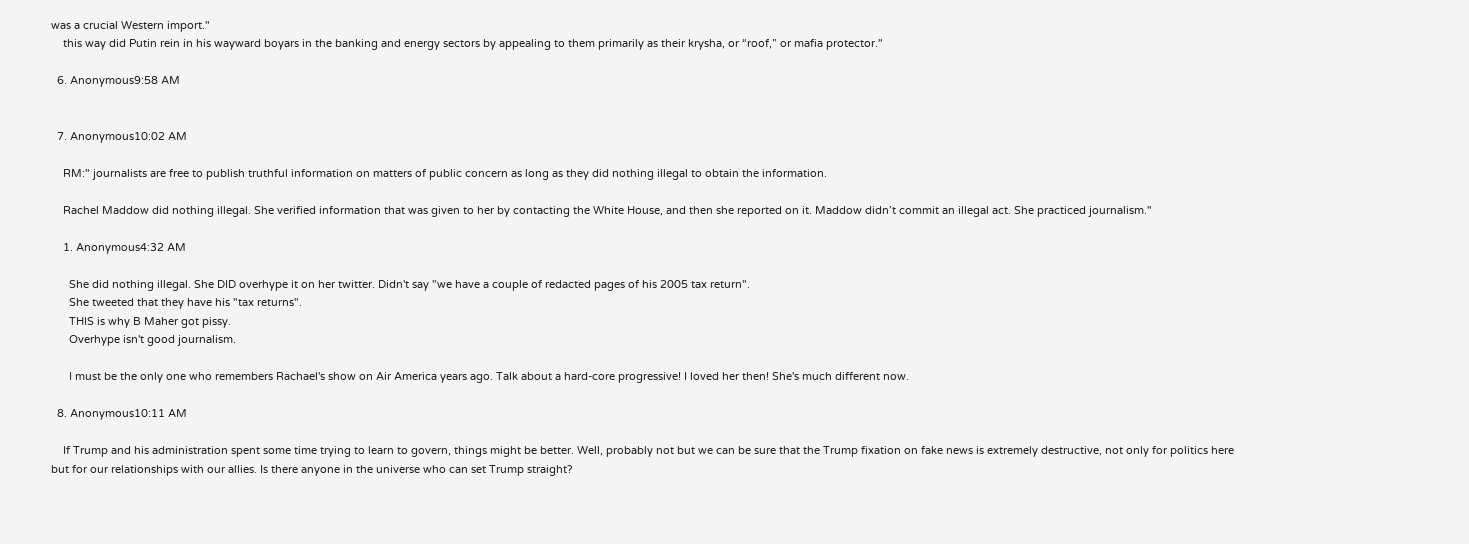was a crucial Western import."
    this way did Putin rein in his wayward boyars in the banking and energy sectors by appealing to them primarily as their krysha, or “roof,” or mafia protector."

  6. Anonymous9:58 AM


  7. Anonymous10:02 AM

    RM:" journalists are free to publish truthful information on matters of public concern as long as they did nothing illegal to obtain the information.

    Rachel Maddow did nothing illegal. She verified information that was given to her by contacting the White House, and then she reported on it. Maddow didn’t commit an illegal act. She practiced journalism."

    1. Anonymous4:32 AM

      She did nothing illegal. She DID overhype it on her twitter. Didn't say "we have a couple of redacted pages of his 2005 tax return".
      She tweeted that they have his "tax returns".
      THIS is why B Maher got pissy.
      Overhype isn't good journalism.

      I must be the only one who remembers Rachael's show on Air America years ago. Talk about a hard-core progressive! I loved her then! She's much different now.

  8. Anonymous10:11 AM

    If Trump and his administration spent some time trying to learn to govern, things might be better. Well, probably not but we can be sure that the Trump fixation on fake news is extremely destructive, not only for politics here but for our relationships with our allies. Is there anyone in the universe who can set Trump straight?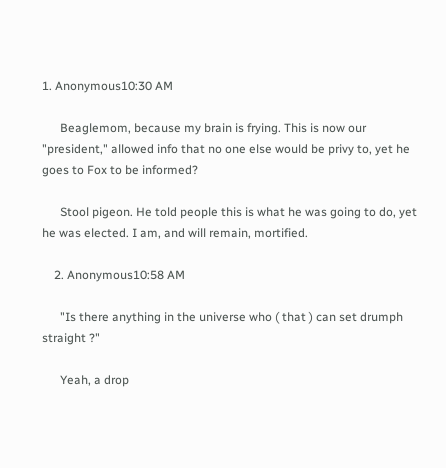1. Anonymous10:30 AM

      Beaglemom, because my brain is frying. This is now our "president," allowed info that no one else would be privy to, yet he goes to Fox to be informed?

      Stool pigeon. He told people this is what he was going to do, yet he was elected. I am, and will remain, mortified.

    2. Anonymous10:58 AM

      "Is there anything in the universe who ( that ) can set drumph straight ?"

      Yeah, a drop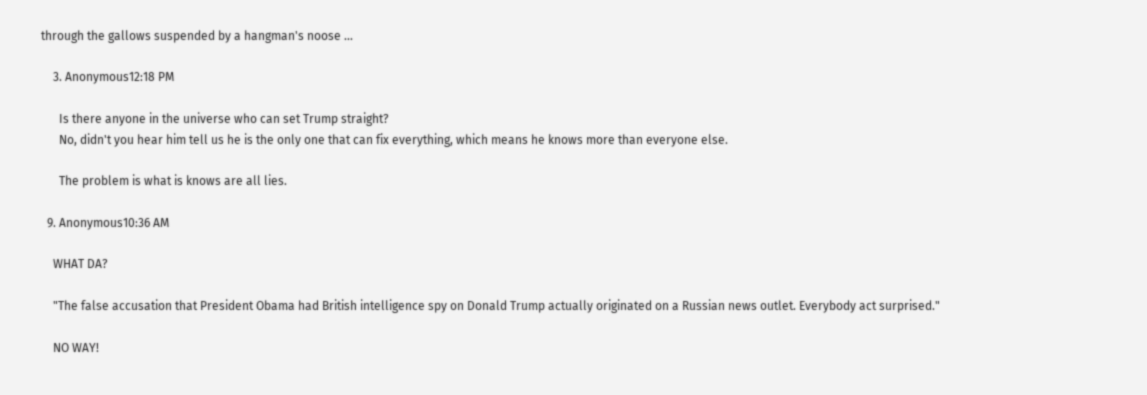through the gallows suspended by a hangman's noose ...

    3. Anonymous12:18 PM

      Is there anyone in the universe who can set Trump straight?
      No, didn't you hear him tell us he is the only one that can fix everything, which means he knows more than everyone else.

      The problem is what is knows are all lies.

  9. Anonymous10:36 AM

    WHAT DA?

    "The false accusation that President Obama had British intelligence spy on Donald Trump actually originated on a Russian news outlet. Everybody act surprised."

    NO WAY!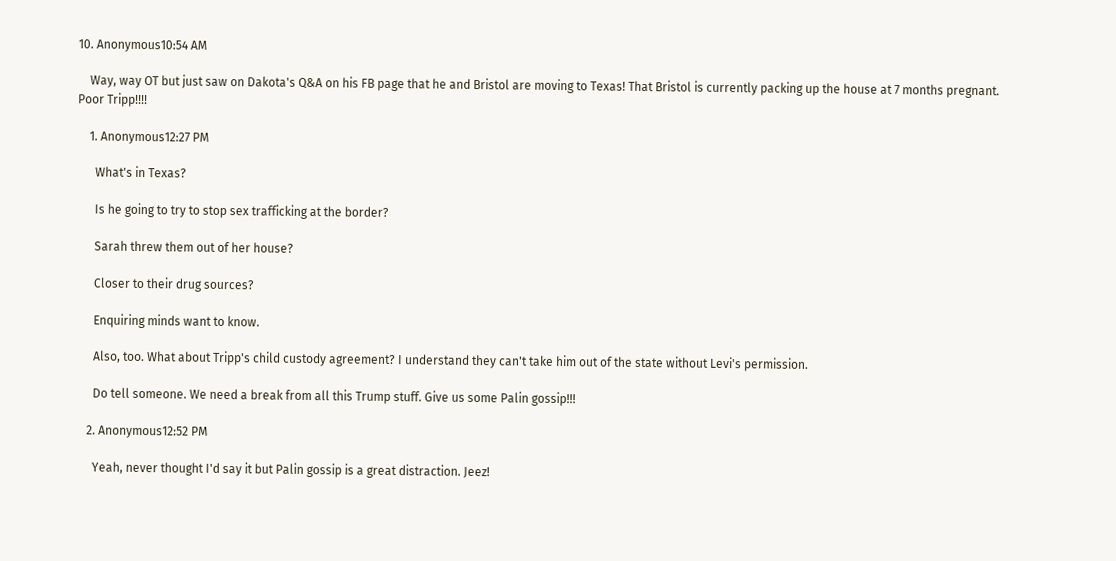10. Anonymous10:54 AM

    Way, way OT but just saw on Dakota's Q&A on his FB page that he and Bristol are moving to Texas! That Bristol is currently packing up the house at 7 months pregnant. Poor Tripp!!!!

    1. Anonymous12:27 PM

      What's in Texas?

      Is he going to try to stop sex trafficking at the border?

      Sarah threw them out of her house?

      Closer to their drug sources?

      Enquiring minds want to know.

      Also, too. What about Tripp's child custody agreement? I understand they can't take him out of the state without Levi's permission.

      Do tell someone. We need a break from all this Trump stuff. Give us some Palin gossip!!!

    2. Anonymous12:52 PM

      Yeah, never thought I'd say it but Palin gossip is a great distraction. Jeez!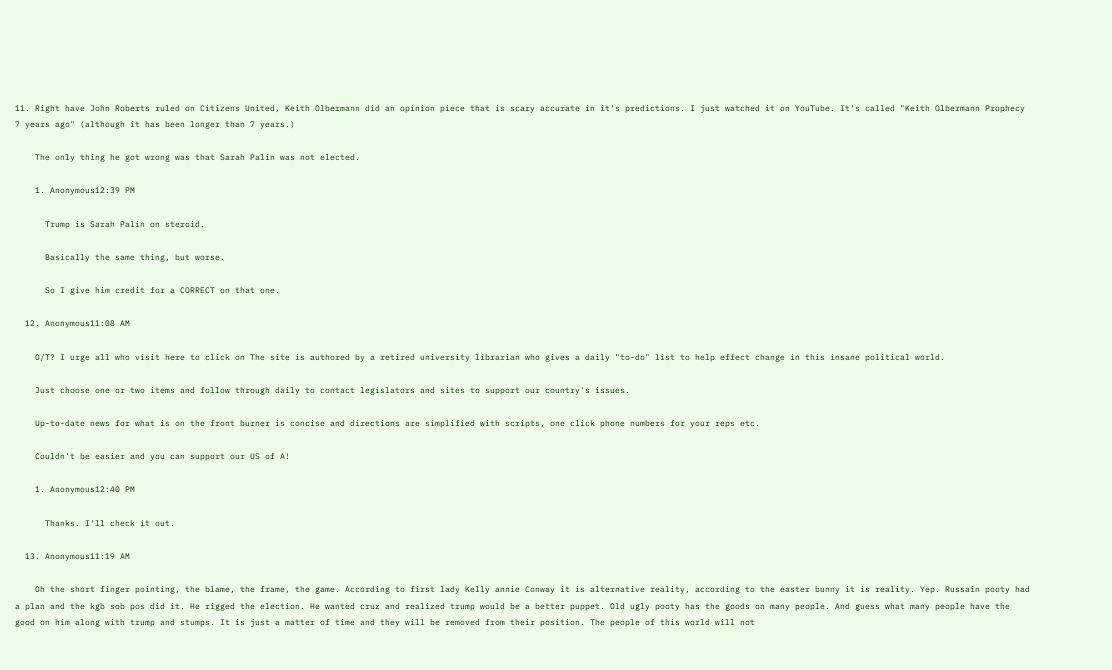11. Right have John Roberts ruled on Citizens United, Keith Olbermann did an opinion piece that is scary accurate in it's predictions. I just watched it on YouTube. It's called "Keith Olbermann Prophecy 7 years ago" (although it has been longer than 7 years.)

    The only thing he got wrong was that Sarah Palin was not elected.

    1. Anonymous12:39 PM

      Trump is Sarah Palin on steroid.

      Basically the same thing, but worse.

      So I give him credit for a CORRECT on that one.

  12. Anonymous11:08 AM

    O/T? I urge all who visit here to click on The site is authored by a retired university librarian who gives a daily "to-do" list to help effect change in this insane political world.

    Just choose one or two items and follow through daily to contact legislators and sites to support our country's issues.

    Up-to-date news for what is on the front burner is concise and directions are simplified with scripts, one click phone numbers for your reps etc.

    Couldn't be easier and you can support our US of A!

    1. Anonymous12:40 PM

      Thanks. I'll check it out.

  13. Anonymous11:19 AM

    Oh the short finger pointing, the blame, the frame, the game. According to first lady Kelly annie Conway it is alternative reality, according to the easter bunny it is reality. Yep. Russain pooty had a plan and the kgb sob pos did it. He rigged the election. He wanted cruz and realized trump would be a better puppet. Old ugly pooty has the goods on many people. And guess what many people have the good on him along with trump and stumps. It is just a matter of time and they will be removed from their position. The people of this world will not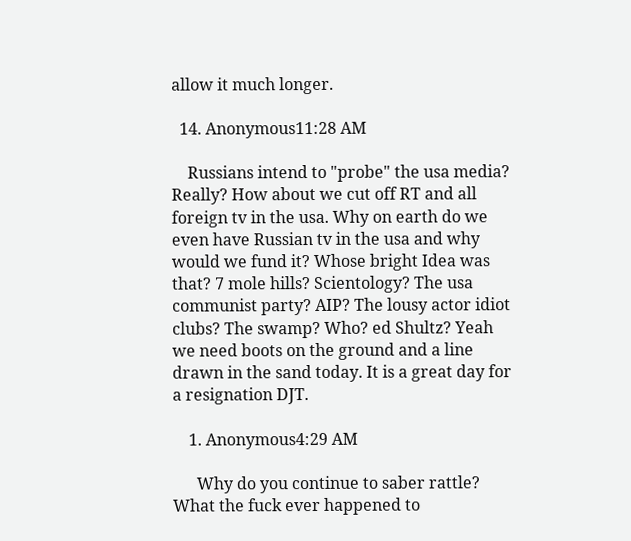allow it much longer.

  14. Anonymous11:28 AM

    Russians intend to "probe" the usa media? Really? How about we cut off RT and all foreign tv in the usa. Why on earth do we even have Russian tv in the usa and why would we fund it? Whose bright Idea was that? 7 mole hills? Scientology? The usa communist party? AIP? The lousy actor idiot clubs? The swamp? Who? ed Shultz? Yeah we need boots on the ground and a line drawn in the sand today. It is a great day for a resignation DJT.

    1. Anonymous4:29 AM

      Why do you continue to saber rattle? What the fuck ever happened to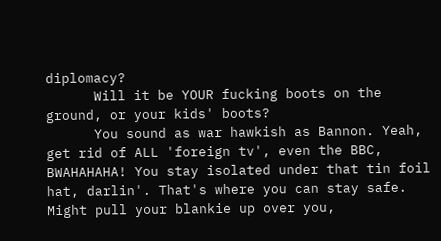diplomacy?
      Will it be YOUR fucking boots on the ground, or your kids' boots?
      You sound as war hawkish as Bannon. Yeah, get rid of ALL 'foreign tv', even the BBC, BWAHAHAHA! You stay isolated under that tin foil hat, darlin'. That's where you can stay safe. Might pull your blankie up over you,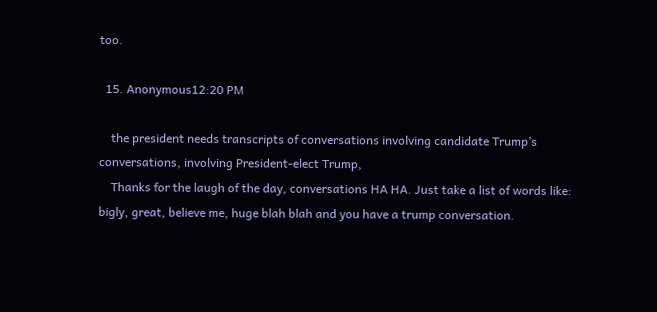too.

  15. Anonymous12:20 PM

    the president needs transcripts of conversations involving candidate Trump’s conversations, involving President-elect Trump,
    Thanks for the laugh of the day, conversations HA HA. Just take a list of words like: bigly, great, believe me, huge blah blah and you have a trump conversation.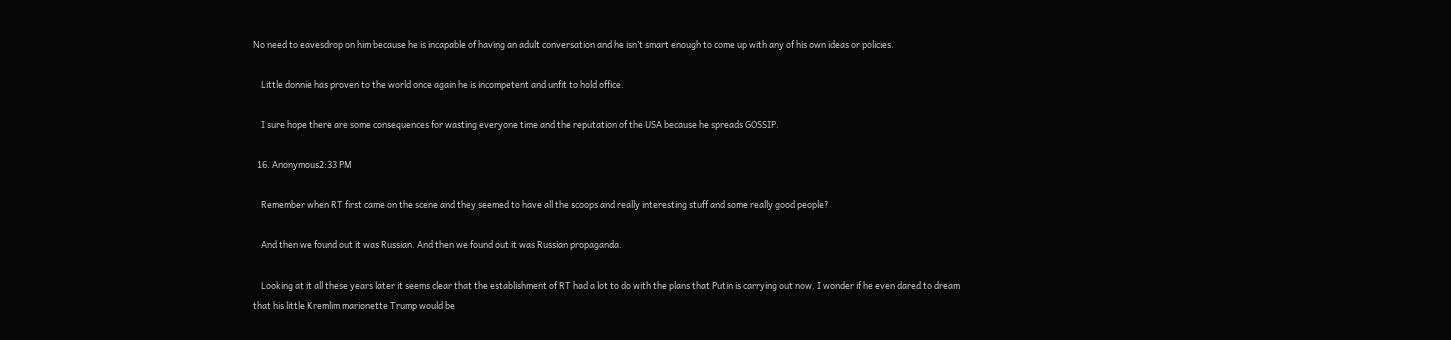No need to eavesdrop on him because he is incapable of having an adult conversation and he isn’t smart enough to come up with any of his own ideas or policies.

    Little donnie has proven to the world once again he is incompetent and unfit to hold office.

    I sure hope there are some consequences for wasting everyone time and the reputation of the USA because he spreads GOSSIP.

  16. Anonymous2:33 PM

    Remember when RT first came on the scene and they seemed to have all the scoops and really interesting stuff and some really good people?

    And then we found out it was Russian. And then we found out it was Russian propaganda.

    Looking at it all these years later it seems clear that the establishment of RT had a lot to do with the plans that Putin is carrying out now. I wonder if he even dared to dream that his little Kremlim marionette Trump would be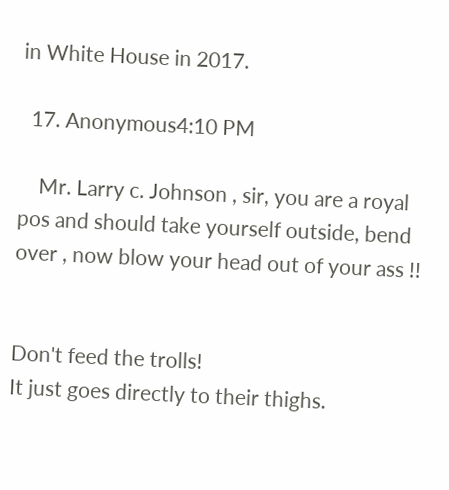in White House in 2017.

  17. Anonymous4:10 PM

    Mr. Larry c. Johnson , sir, you are a royal pos and should take yourself outside, bend over , now blow your head out of your ass !!


Don't feed the trolls!
It just goes directly to their thighs.